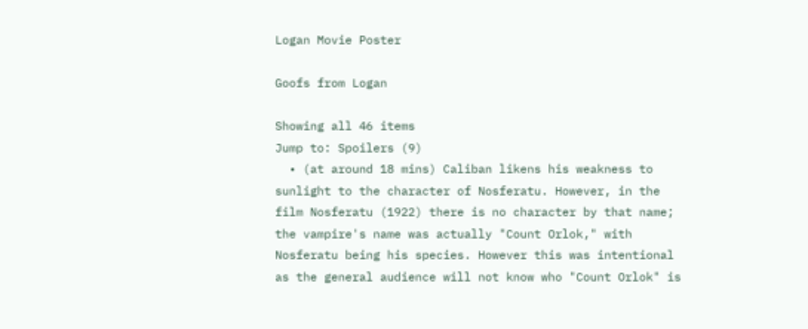Logan Movie Poster

Goofs from Logan

Showing all 46 items
Jump to: Spoilers (9)
  • (at around 18 mins) Caliban likens his weakness to sunlight to the character of Nosferatu. However, in the film Nosferatu (1922) there is no character by that name; the vampire's name was actually "Count Orlok," with Nosferatu being his species. However this was intentional as the general audience will not know who "Count Orlok" is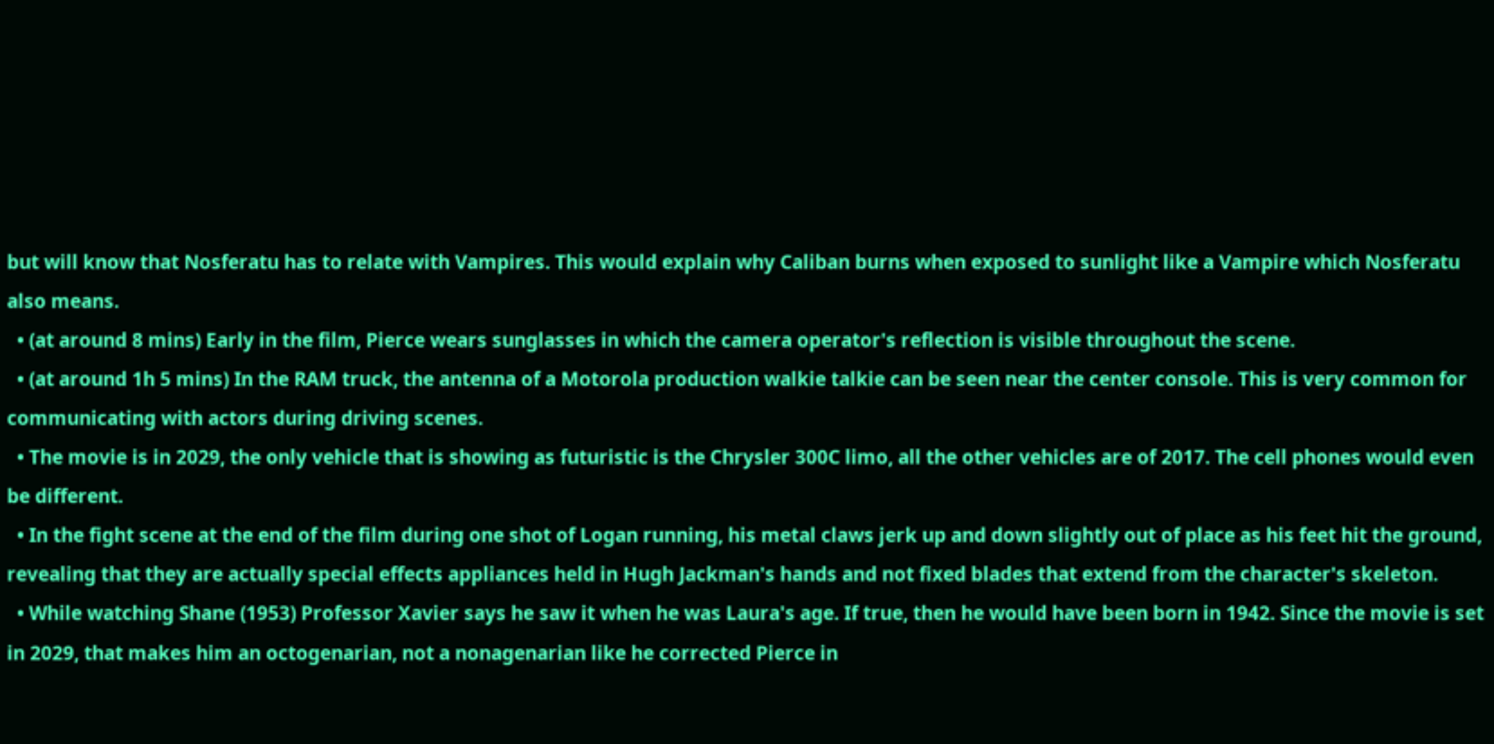but will know that Nosferatu has to relate with Vampires. This would explain why Caliban burns when exposed to sunlight like a Vampire which Nosferatu also means.
  • (at around 8 mins) Early in the film, Pierce wears sunglasses in which the camera operator's reflection is visible throughout the scene.
  • (at around 1h 5 mins) In the RAM truck, the antenna of a Motorola production walkie talkie can be seen near the center console. This is very common for communicating with actors during driving scenes.
  • The movie is in 2029, the only vehicle that is showing as futuristic is the Chrysler 300C limo, all the other vehicles are of 2017. The cell phones would even be different.
  • In the fight scene at the end of the film during one shot of Logan running, his metal claws jerk up and down slightly out of place as his feet hit the ground, revealing that they are actually special effects appliances held in Hugh Jackman's hands and not fixed blades that extend from the character's skeleton.
  • While watching Shane (1953) Professor Xavier says he saw it when he was Laura's age. If true, then he would have been born in 1942. Since the movie is set in 2029, that makes him an octogenarian, not a nonagenarian like he corrected Pierce in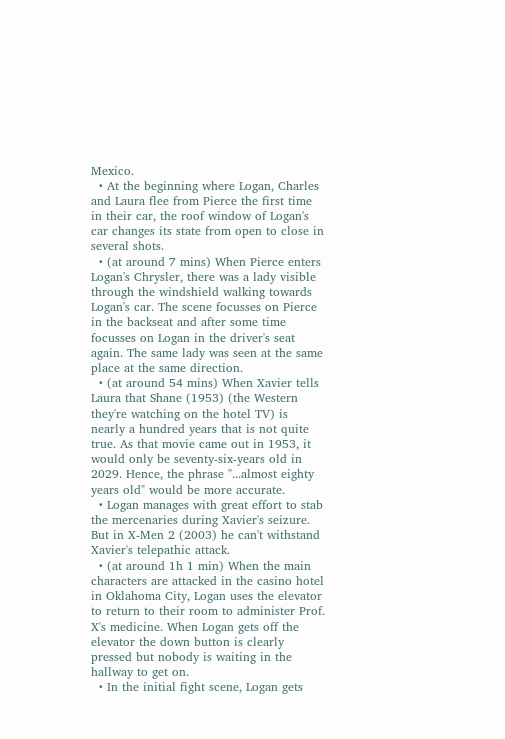Mexico.
  • At the beginning where Logan, Charles and Laura flee from Pierce the first time in their car, the roof window of Logan's car changes its state from open to close in several shots.
  • (at around 7 mins) When Pierce enters Logan's Chrysler, there was a lady visible through the windshield walking towards Logan's car. The scene focusses on Pierce in the backseat and after some time focusses on Logan in the driver's seat again. The same lady was seen at the same place at the same direction.
  • (at around 54 mins) When Xavier tells Laura that Shane (1953) (the Western they're watching on the hotel TV) is nearly a hundred years that is not quite true. As that movie came out in 1953, it would only be seventy-six-years old in 2029. Hence, the phrase "...almost eighty years old" would be more accurate.
  • Logan manages with great effort to stab the mercenaries during Xavier's seizure. But in X-Men 2 (2003) he can't withstand Xavier's telepathic attack.
  • (at around 1h 1 min) When the main characters are attacked in the casino hotel in Oklahoma City, Logan uses the elevator to return to their room to administer Prof. X's medicine. When Logan gets off the elevator the down button is clearly pressed but nobody is waiting in the hallway to get on.
  • In the initial fight scene, Logan gets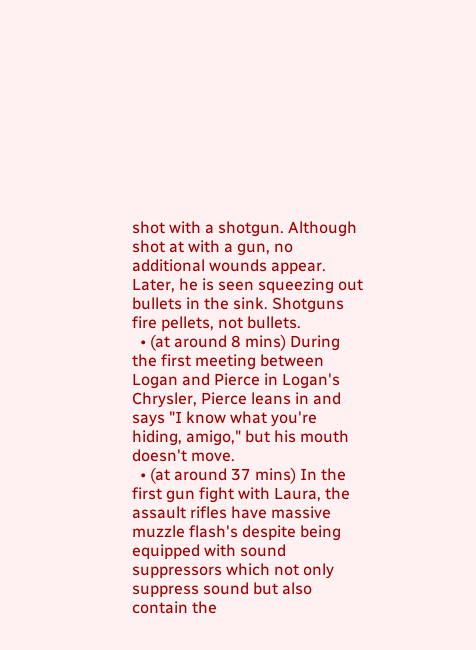shot with a shotgun. Although shot at with a gun, no additional wounds appear. Later, he is seen squeezing out bullets in the sink. Shotguns fire pellets, not bullets.
  • (at around 8 mins) During the first meeting between Logan and Pierce in Logan's Chrysler, Pierce leans in and says "I know what you're hiding, amigo," but his mouth doesn't move.
  • (at around 37 mins) In the first gun fight with Laura, the assault rifles have massive muzzle flash's despite being equipped with sound suppressors which not only suppress sound but also contain the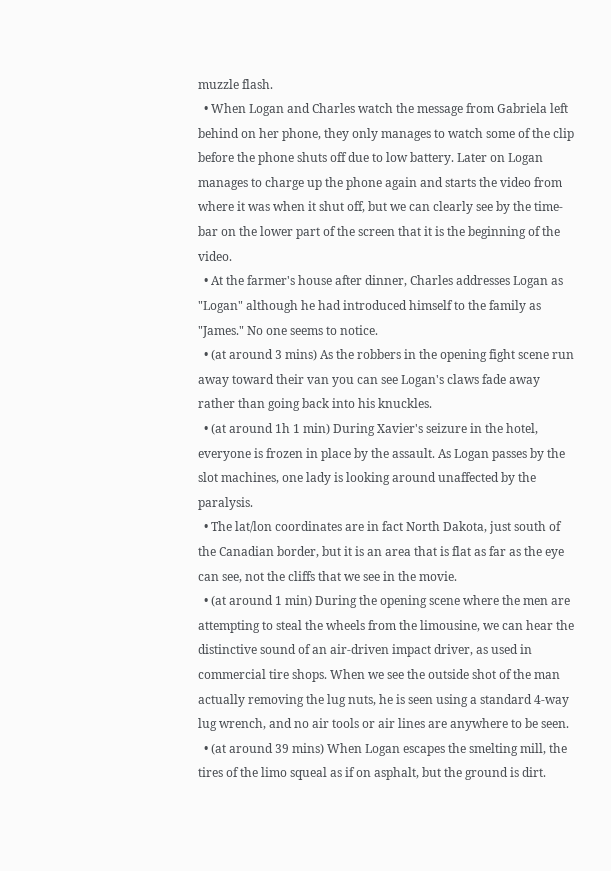muzzle flash.
  • When Logan and Charles watch the message from Gabriela left behind on her phone, they only manages to watch some of the clip before the phone shuts off due to low battery. Later on Logan manages to charge up the phone again and starts the video from where it was when it shut off, but we can clearly see by the time-bar on the lower part of the screen that it is the beginning of the video.
  • At the farmer's house after dinner, Charles addresses Logan as "Logan" although he had introduced himself to the family as "James." No one seems to notice.
  • (at around 3 mins) As the robbers in the opening fight scene run away toward their van you can see Logan's claws fade away rather than going back into his knuckles.
  • (at around 1h 1 min) During Xavier's seizure in the hotel, everyone is frozen in place by the assault. As Logan passes by the slot machines, one lady is looking around unaffected by the paralysis.
  • The lat/lon coordinates are in fact North Dakota, just south of the Canadian border, but it is an area that is flat as far as the eye can see, not the cliffs that we see in the movie.
  • (at around 1 min) During the opening scene where the men are attempting to steal the wheels from the limousine, we can hear the distinctive sound of an air-driven impact driver, as used in commercial tire shops. When we see the outside shot of the man actually removing the lug nuts, he is seen using a standard 4-way lug wrench, and no air tools or air lines are anywhere to be seen.
  • (at around 39 mins) When Logan escapes the smelting mill, the tires of the limo squeal as if on asphalt, but the ground is dirt.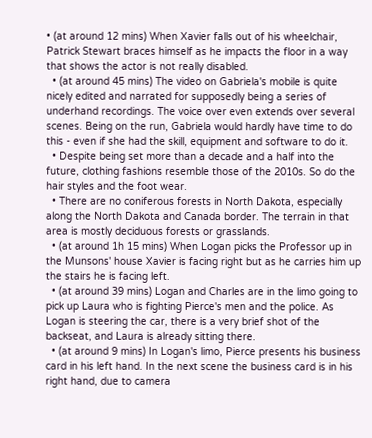• (at around 12 mins) When Xavier falls out of his wheelchair, Patrick Stewart braces himself as he impacts the floor in a way that shows the actor is not really disabled.
  • (at around 45 mins) The video on Gabriela's mobile is quite nicely edited and narrated for supposedly being a series of underhand recordings. The voice over even extends over several scenes. Being on the run, Gabriela would hardly have time to do this - even if she had the skill, equipment and software to do it.
  • Despite being set more than a decade and a half into the future, clothing fashions resemble those of the 2010s. So do the hair styles and the foot wear.
  • There are no coniferous forests in North Dakota, especially along the North Dakota and Canada border. The terrain in that area is mostly deciduous forests or grasslands.
  • (at around 1h 15 mins) When Logan picks the Professor up in the Munsons' house Xavier is facing right but as he carries him up the stairs he is facing left.
  • (at around 39 mins) Logan and Charles are in the limo going to pick up Laura who is fighting Pierce's men and the police. As Logan is steering the car, there is a very brief shot of the backseat, and Laura is already sitting there.
  • (at around 9 mins) In Logan's limo, Pierce presents his business card in his left hand. In the next scene the business card is in his right hand, due to camera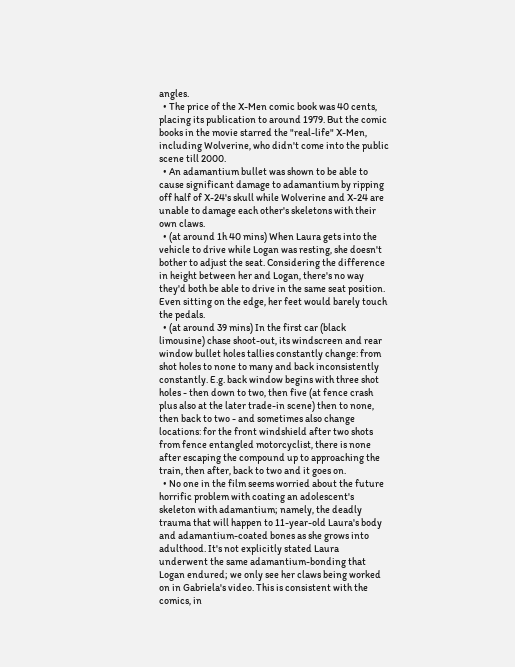angles.
  • The price of the X-Men comic book was 40 cents, placing its publication to around 1979. But the comic books in the movie starred the "real-life" X-Men, including Wolverine, who didn't come into the public scene till 2000.
  • An adamantium bullet was shown to be able to cause significant damage to adamantium by ripping off half of X-24's skull while Wolverine and X-24 are unable to damage each other's skeletons with their own claws.
  • (at around 1h 40 mins) When Laura gets into the vehicle to drive while Logan was resting, she doesn't bother to adjust the seat. Considering the difference in height between her and Logan, there's no way they'd both be able to drive in the same seat position. Even sitting on the edge, her feet would barely touch the pedals.
  • (at around 39 mins) In the first car (black limousine) chase shoot-out, its windscreen and rear window bullet holes tallies constantly change: from shot holes to none to many and back inconsistently constantly. E.g. back window begins with three shot holes - then down to two, then five (at fence crash plus also at the later trade-in scene) then to none, then back to two - and sometimes also change locations: for the front windshield after two shots from fence entangled motorcyclist, there is none after escaping the compound up to approaching the train, then after, back to two and it goes on.
  • No one in the film seems worried about the future horrific problem with coating an adolescent's skeleton with adamantium; namely, the deadly trauma that will happen to 11-year-old Laura's body and adamantium-coated bones as she grows into adulthood. It's not explicitly stated Laura underwent the same adamantium-bonding that Logan endured; we only see her claws being worked on in Gabriela's video. This is consistent with the comics, in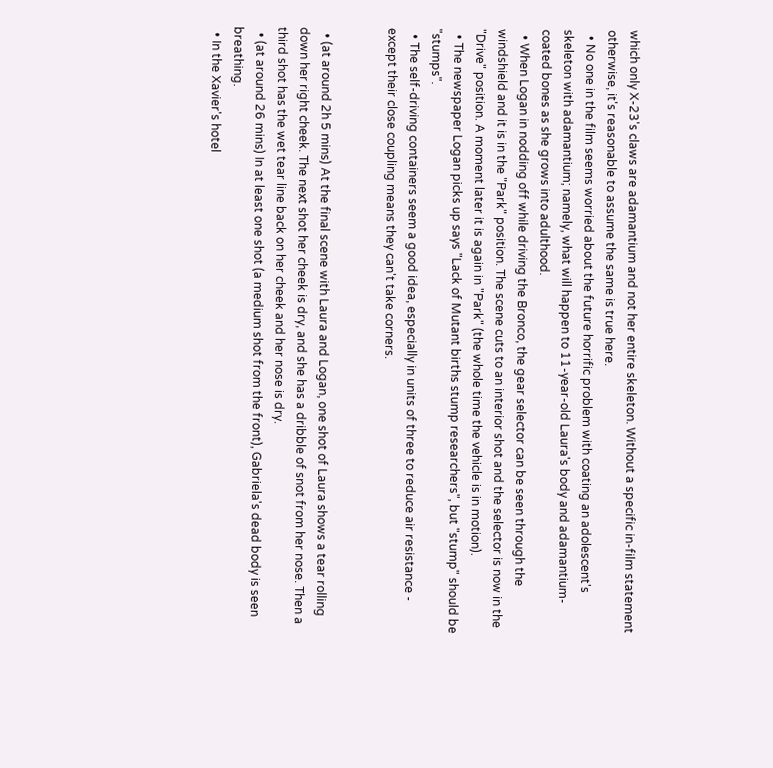which only X-23's claws are adamantium and not her entire skeleton. Without a specific in-film statement otherwise, it's reasonable to assume the same is true here.
  • No one in the film seems worried about the future horrific problem with coating an adolescent's skeleton with adamantium; namely, what will happen to 11-year-old Laura's body and adamantium-coated bones as she grows into adulthood.
  • When Logan in nodding off while driving the Bronco, the gear selector can be seen through the windshield and it is in the "Park" position. The scene cuts to an interior shot and the selector is now in the "Drive" position. A moment later it is again in "Park" (the whole time the vehicle is in motion).
  • The newspaper Logan picks up says "Lack of Mutant births stump researchers", but "stump" should be "stumps".
  • The self-driving containers seem a good idea, especially in units of three to reduce air resistance - except their close coupling means they can't take corners.


  • (at around 2h 5 mins) At the final scene with Laura and Logan, one shot of Laura shows a tear rolling down her right cheek. The next shot her cheek is dry, and she has a dribble of snot from her nose. Then a third shot has the wet tear line back on her cheek and her nose is dry.
  • (at around 26 mins) In at least one shot (a medium shot from the front), Gabriela's dead body is seen breathing.
  • In the Xavier's hotel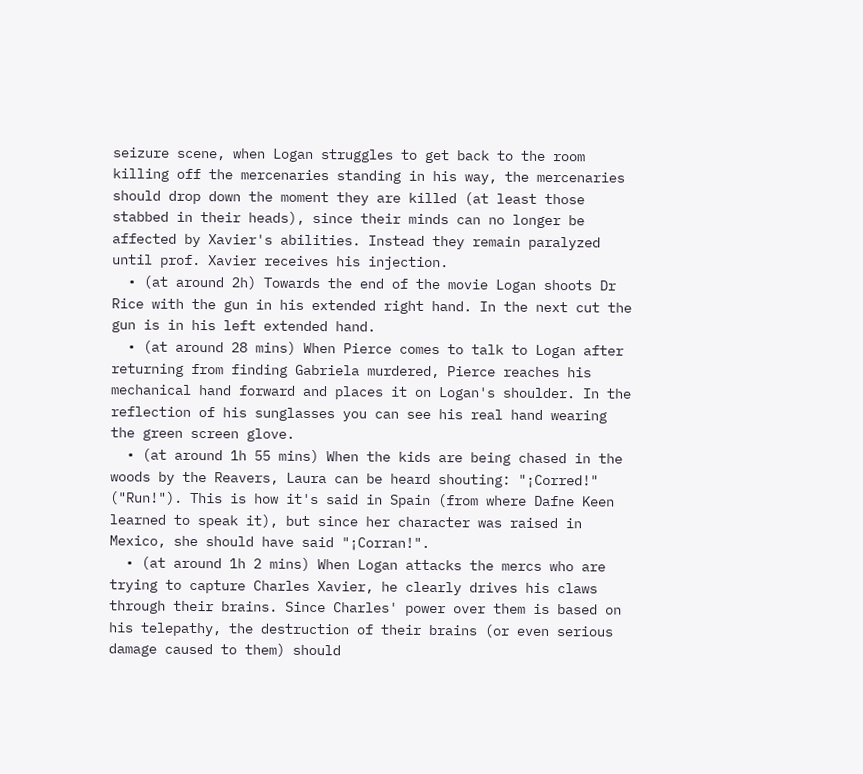seizure scene, when Logan struggles to get back to the room killing off the mercenaries standing in his way, the mercenaries should drop down the moment they are killed (at least those stabbed in their heads), since their minds can no longer be affected by Xavier's abilities. Instead they remain paralyzed until prof. Xavier receives his injection.
  • (at around 2h) Towards the end of the movie Logan shoots Dr Rice with the gun in his extended right hand. In the next cut the gun is in his left extended hand.
  • (at around 28 mins) When Pierce comes to talk to Logan after returning from finding Gabriela murdered, Pierce reaches his mechanical hand forward and places it on Logan's shoulder. In the reflection of his sunglasses you can see his real hand wearing the green screen glove.
  • (at around 1h 55 mins) When the kids are being chased in the woods by the Reavers, Laura can be heard shouting: "¡Corred!" ("Run!"). This is how it's said in Spain (from where Dafne Keen learned to speak it), but since her character was raised in Mexico, she should have said "¡Corran!".
  • (at around 1h 2 mins) When Logan attacks the mercs who are trying to capture Charles Xavier, he clearly drives his claws through their brains. Since Charles' power over them is based on his telepathy, the destruction of their brains (or even serious damage caused to them) should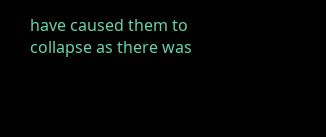have caused them to collapse as there was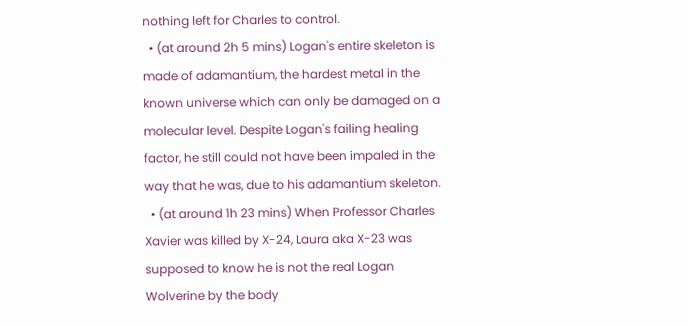nothing left for Charles to control.
  • (at around 2h 5 mins) Logan's entire skeleton is made of adamantium, the hardest metal in the known universe which can only be damaged on a molecular level. Despite Logan's failing healing factor, he still could not have been impaled in the way that he was, due to his adamantium skeleton.
  • (at around 1h 23 mins) When Professor Charles Xavier was killed by X-24, Laura aka X-23 was supposed to know he is not the real Logan Wolverine by the body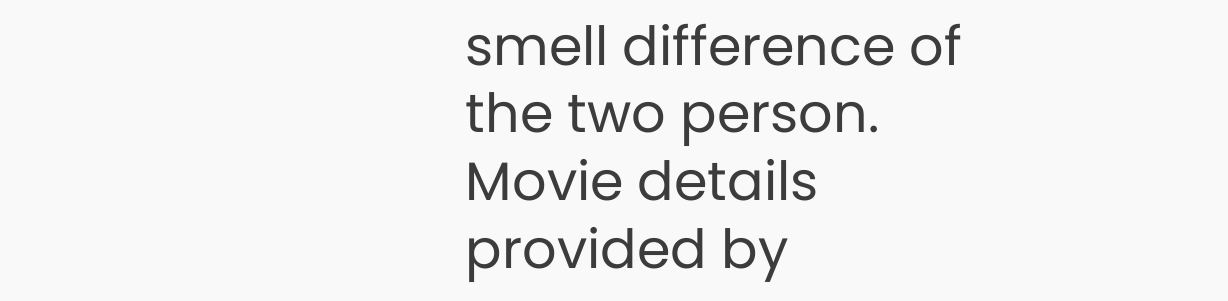smell difference of the two person.
Movie details provided by